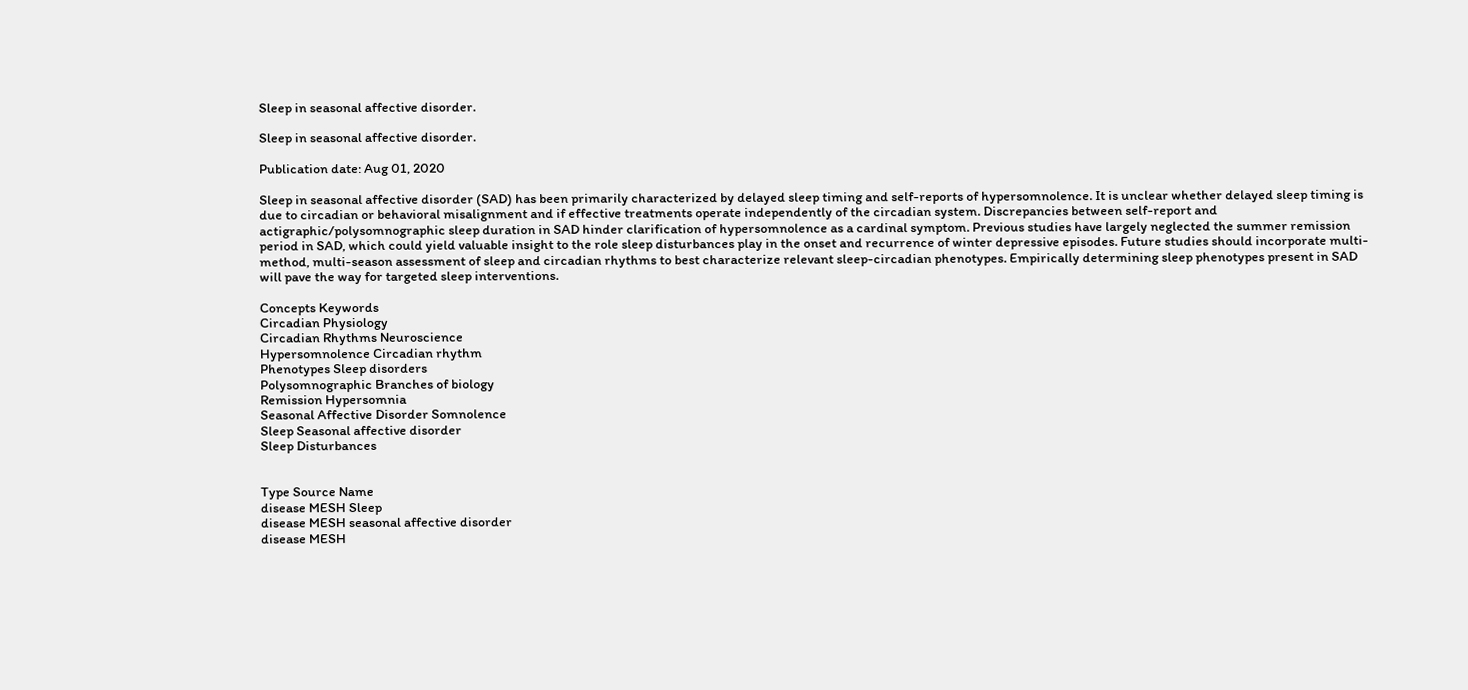Sleep in seasonal affective disorder.

Sleep in seasonal affective disorder.

Publication date: Aug 01, 2020

Sleep in seasonal affective disorder (SAD) has been primarily characterized by delayed sleep timing and self-reports of hypersomnolence. It is unclear whether delayed sleep timing is due to circadian or behavioral misalignment and if effective treatments operate independently of the circadian system. Discrepancies between self-report and actigraphic/polysomnographic sleep duration in SAD hinder clarification of hypersomnolence as a cardinal symptom. Previous studies have largely neglected the summer remission period in SAD, which could yield valuable insight to the role sleep disturbances play in the onset and recurrence of winter depressive episodes. Future studies should incorporate multi-method, multi-season assessment of sleep and circadian rhythms to best characterize relevant sleep-circadian phenotypes. Empirically determining sleep phenotypes present in SAD will pave the way for targeted sleep interventions.

Concepts Keywords
Circadian Physiology
Circadian Rhythms Neuroscience
Hypersomnolence Circadian rhythm
Phenotypes Sleep disorders
Polysomnographic Branches of biology
Remission Hypersomnia
Seasonal Affective Disorder Somnolence
Sleep Seasonal affective disorder
Sleep Disturbances


Type Source Name
disease MESH Sleep
disease MESH seasonal affective disorder
disease MESH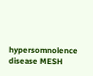hypersomnolence
disease MESH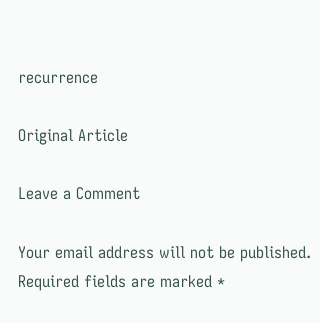recurrence

Original Article

Leave a Comment

Your email address will not be published. Required fields are marked *